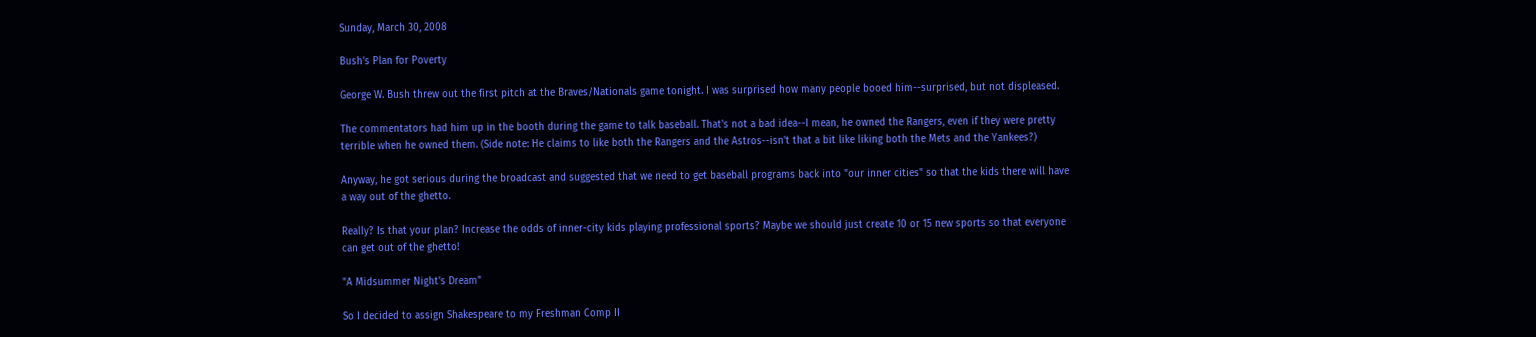Sunday, March 30, 2008

Bush's Plan for Poverty

George W. Bush threw out the first pitch at the Braves/Nationals game tonight. I was surprised how many people booed him--surprised, but not displeased.

The commentators had him up in the booth during the game to talk baseball. That's not a bad idea--I mean, he owned the Rangers, even if they were pretty terrible when he owned them. (Side note: He claims to like both the Rangers and the Astros--isn't that a bit like liking both the Mets and the Yankees?)

Anyway, he got serious during the broadcast and suggested that we need to get baseball programs back into "our inner cities" so that the kids there will have a way out of the ghetto.

Really? Is that your plan? Increase the odds of inner-city kids playing professional sports? Maybe we should just create 10 or 15 new sports so that everyone can get out of the ghetto!

"A Midsummer Night's Dream"

So I decided to assign Shakespeare to my Freshman Comp II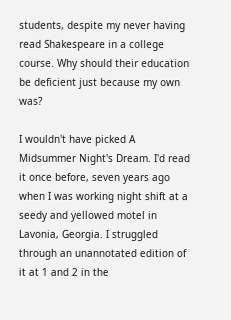students, despite my never having read Shakespeare in a college course. Why should their education be deficient just because my own was?

I wouldn't have picked A Midsummer Night's Dream. I'd read it once before, seven years ago when I was working night shift at a seedy and yellowed motel in Lavonia, Georgia. I struggled through an unannotated edition of it at 1 and 2 in the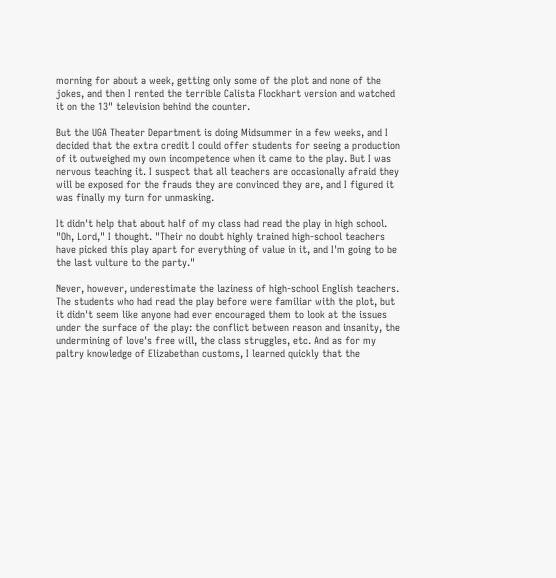morning for about a week, getting only some of the plot and none of the jokes, and then I rented the terrible Calista Flockhart version and watched it on the 13" television behind the counter.

But the UGA Theater Department is doing Midsummer in a few weeks, and I decided that the extra credit I could offer students for seeing a production of it outweighed my own incompetence when it came to the play. But I was nervous teaching it. I suspect that all teachers are occasionally afraid they will be exposed for the frauds they are convinced they are, and I figured it was finally my turn for unmasking.

It didn't help that about half of my class had read the play in high school. "Oh, Lord," I thought. "Their no doubt highly trained high-school teachers have picked this play apart for everything of value in it, and I'm going to be the last vulture to the party."

Never, however, underestimate the laziness of high-school English teachers. The students who had read the play before were familiar with the plot, but it didn't seem like anyone had ever encouraged them to look at the issues under the surface of the play: the conflict between reason and insanity, the undermining of love's free will, the class struggles, etc. And as for my paltry knowledge of Elizabethan customs, I learned quickly that the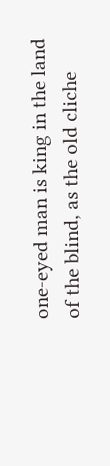one-eyed man is king in the land of the blind, as the old cliche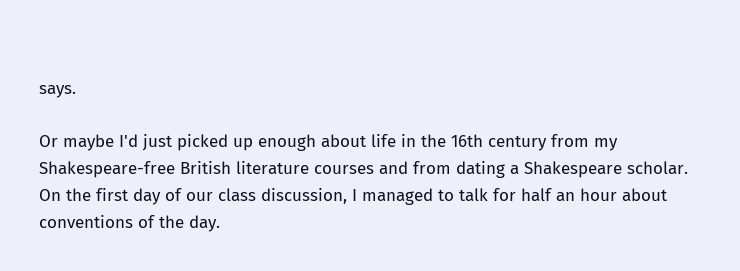says.

Or maybe I'd just picked up enough about life in the 16th century from my Shakespeare-free British literature courses and from dating a Shakespeare scholar. On the first day of our class discussion, I managed to talk for half an hour about conventions of the day.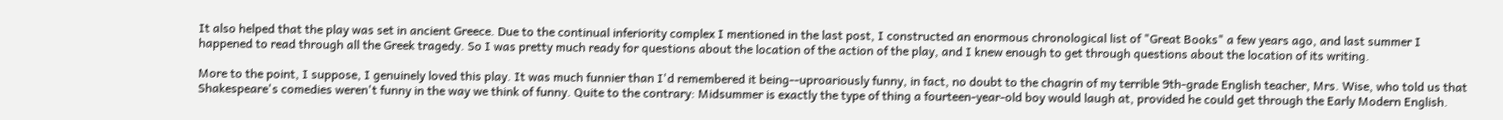It also helped that the play was set in ancient Greece. Due to the continual inferiority complex I mentioned in the last post, I constructed an enormous chronological list of "Great Books" a few years ago, and last summer I happened to read through all the Greek tragedy. So I was pretty much ready for questions about the location of the action of the play, and I knew enough to get through questions about the location of its writing.

More to the point, I suppose, I genuinely loved this play. It was much funnier than I'd remembered it being--uproariously funny, in fact, no doubt to the chagrin of my terrible 9th-grade English teacher, Mrs. Wise, who told us that Shakespeare's comedies weren't funny in the way we think of funny. Quite to the contrary: Midsummer is exactly the type of thing a fourteen-year-old boy would laugh at, provided he could get through the Early Modern English.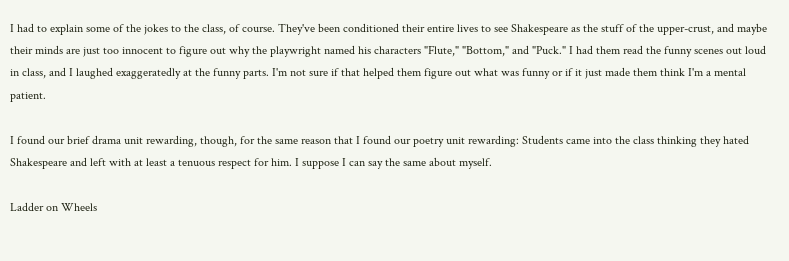I had to explain some of the jokes to the class, of course. They've been conditioned their entire lives to see Shakespeare as the stuff of the upper-crust, and maybe their minds are just too innocent to figure out why the playwright named his characters "Flute," "Bottom," and "Puck." I had them read the funny scenes out loud in class, and I laughed exaggeratedly at the funny parts. I'm not sure if that helped them figure out what was funny or if it just made them think I'm a mental patient.

I found our brief drama unit rewarding, though, for the same reason that I found our poetry unit rewarding: Students came into the class thinking they hated Shakespeare and left with at least a tenuous respect for him. I suppose I can say the same about myself.

Ladder on Wheels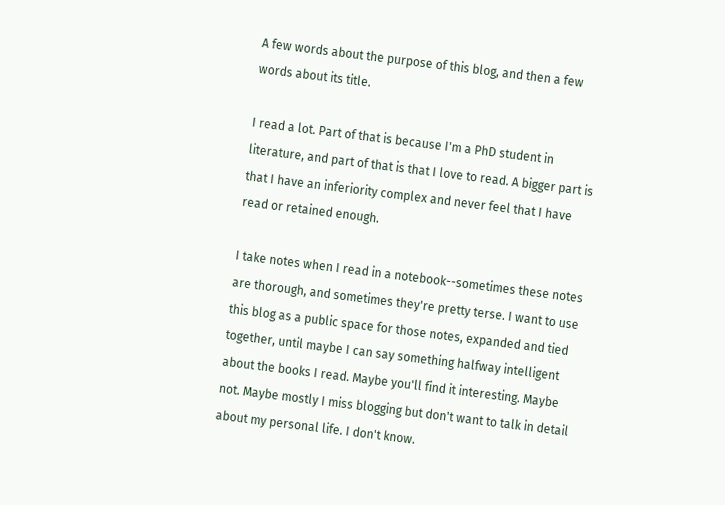A few words about the purpose of this blog, and then a few words about its title.

I read a lot. Part of that is because I'm a PhD student in literature, and part of that is that I love to read. A bigger part is that I have an inferiority complex and never feel that I have read or retained enough.

I take notes when I read in a notebook--sometimes these notes are thorough, and sometimes they're pretty terse. I want to use this blog as a public space for those notes, expanded and tied together, until maybe I can say something halfway intelligent about the books I read. Maybe you'll find it interesting. Maybe not. Maybe mostly I miss blogging but don't want to talk in detail about my personal life. I don't know.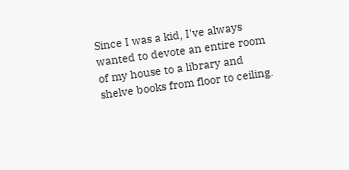Since I was a kid, I've always wanted to devote an entire room of my house to a library and shelve books from floor to ceiling.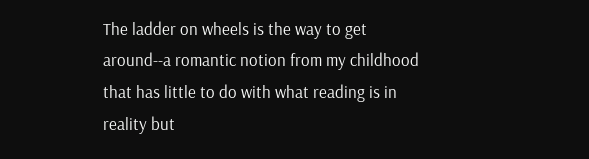The ladder on wheels is the way to get around--a romantic notion from my childhood that has little to do with what reading is in reality but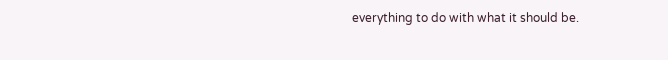everything to do with what it should be.